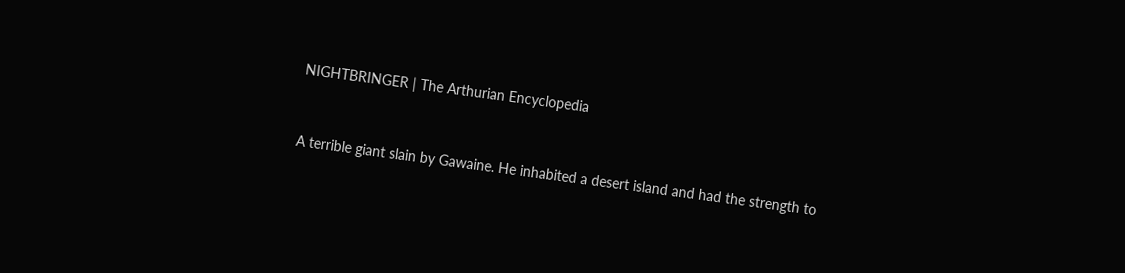NIGHTBRINGER | The Arthurian Encyclopedia


A terrible giant slain by Gawaine. He inhabited a desert island and had the strength to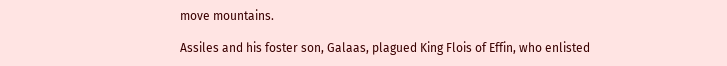move mountains.

Assiles and his foster son, Galaas, plagued King Flois of Effin, who enlisted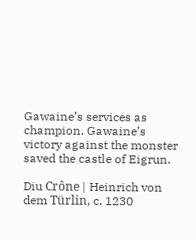Gawaine’s services as champion. Gawaine’s victory against the monster saved the castle of Eigrun.

Diu Crône | Heinrich von dem Türlin, c. 1230